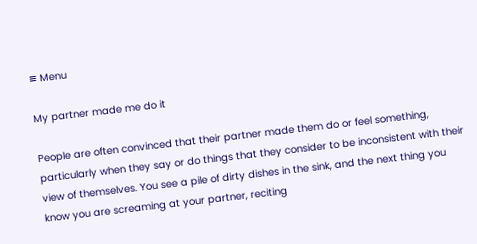≡ Menu

My partner made me do it

People are often convinced that their partner made them do or feel something, particularly when they say or do things that they consider to be inconsistent with their view of themselves. You see a pile of dirty dishes in the sink, and the next thing you know you are screaming at your partner, reciting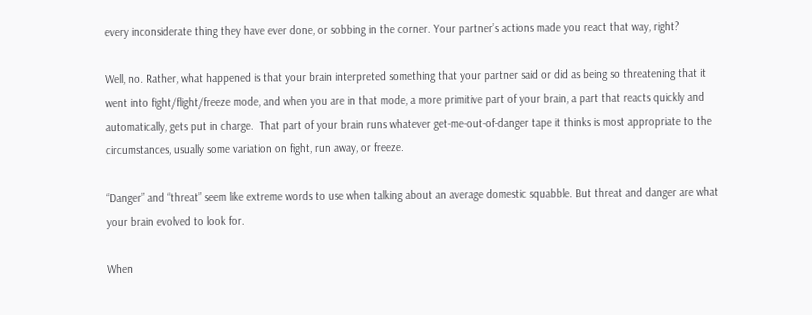every inconsiderate thing they have ever done, or sobbing in the corner. Your partner’s actions made you react that way, right?

Well, no. Rather, what happened is that your brain interpreted something that your partner said or did as being so threatening that it went into fight/flight/freeze mode, and when you are in that mode, a more primitive part of your brain, a part that reacts quickly and automatically, gets put in charge.  That part of your brain runs whatever get-me-out-of-danger tape it thinks is most appropriate to the circumstances, usually some variation on fight, run away, or freeze.

“Danger” and “threat” seem like extreme words to use when talking about an average domestic squabble. But threat and danger are what your brain evolved to look for.

When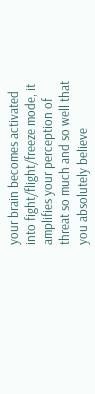your brain becomes activated into fight/flight/freeze mode, it amplifies your perception of threat so much and so well that you absolutely believe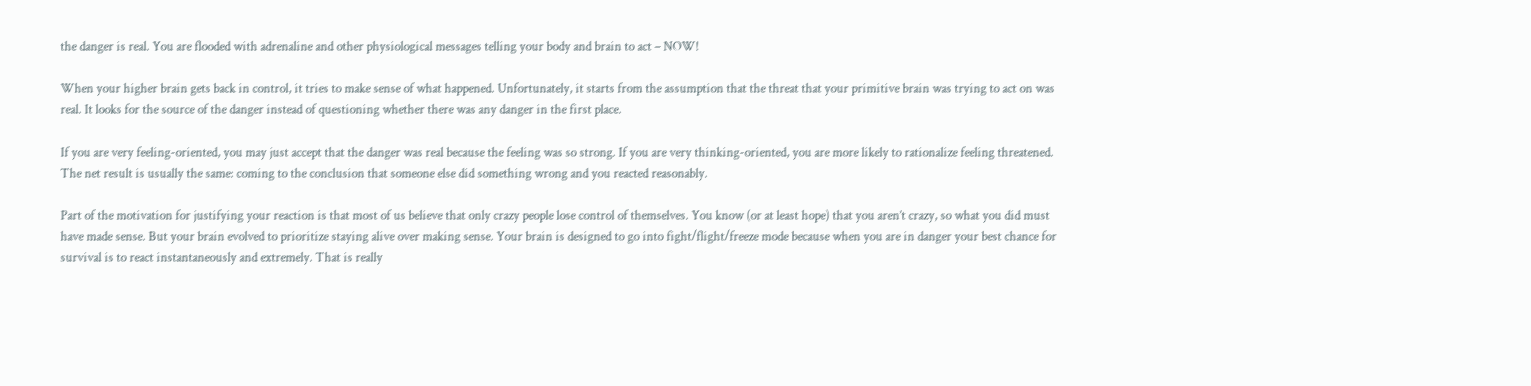the danger is real. You are flooded with adrenaline and other physiological messages telling your body and brain to act – NOW!

When your higher brain gets back in control, it tries to make sense of what happened. Unfortunately, it starts from the assumption that the threat that your primitive brain was trying to act on was real. It looks for the source of the danger instead of questioning whether there was any danger in the first place.

If you are very feeling-oriented, you may just accept that the danger was real because the feeling was so strong. If you are very thinking-oriented, you are more likely to rationalize feeling threatened. The net result is usually the same: coming to the conclusion that someone else did something wrong and you reacted reasonably.

Part of the motivation for justifying your reaction is that most of us believe that only crazy people lose control of themselves. You know (or at least hope) that you aren’t crazy, so what you did must have made sense. But your brain evolved to prioritize staying alive over making sense. Your brain is designed to go into fight/flight/freeze mode because when you are in danger your best chance for survival is to react instantaneously and extremely. That is really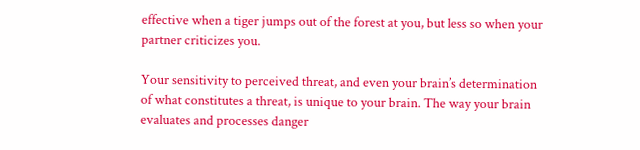effective when a tiger jumps out of the forest at you, but less so when your partner criticizes you.

Your sensitivity to perceived threat, and even your brain’s determination of what constitutes a threat, is unique to your brain. The way your brain evaluates and processes danger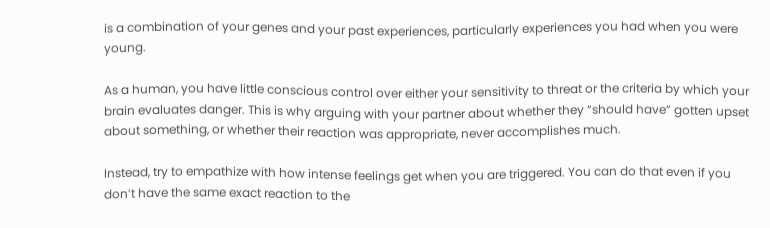is a combination of your genes and your past experiences, particularly experiences you had when you were young.

As a human, you have little conscious control over either your sensitivity to threat or the criteria by which your brain evaluates danger. This is why arguing with your partner about whether they “should have” gotten upset about something, or whether their reaction was appropriate, never accomplishes much.

Instead, try to empathize with how intense feelings get when you are triggered. You can do that even if you don’t have the same exact reaction to the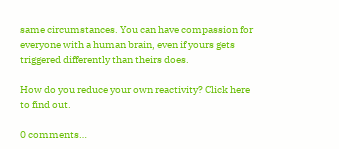same circumstances. You can have compassion for everyone with a human brain, even if yours gets triggered differently than theirs does.

How do you reduce your own reactivity? Click here to find out.

0 comments…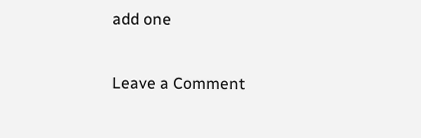add one

Leave a Comment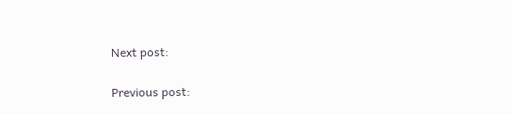Next post:

Previous post: